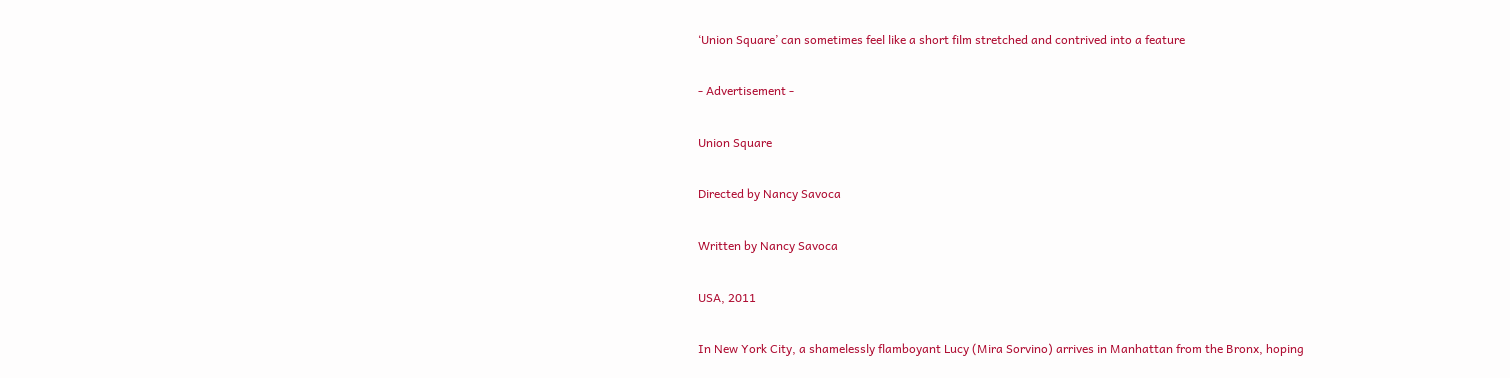‘Union Square’ can sometimes feel like a short film stretched and contrived into a feature

- Advertisement -

Union Square

Directed by Nancy Savoca

Written by Nancy Savoca

USA, 2011

In New York City, a shamelessly flamboyant Lucy (Mira Sorvino) arrives in Manhattan from the Bronx, hoping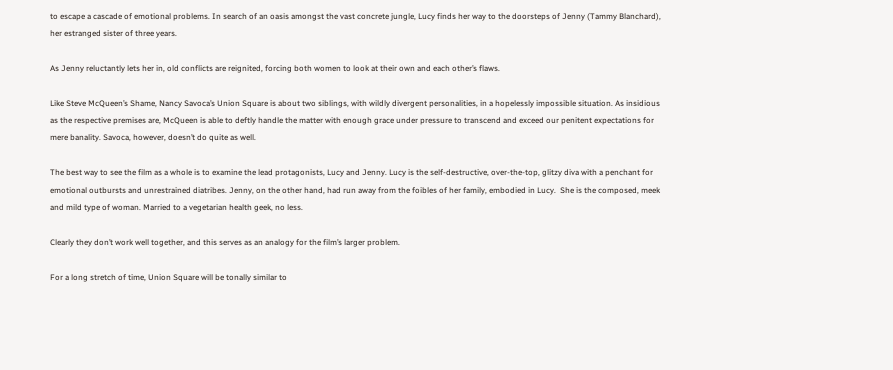to escape a cascade of emotional problems. In search of an oasis amongst the vast concrete jungle, Lucy finds her way to the doorsteps of Jenny (Tammy Blanchard), her estranged sister of three years.

As Jenny reluctantly lets her in, old conflicts are reignited, forcing both women to look at their own and each other’s flaws.

Like Steve McQueen’s Shame, Nancy Savoca’s Union Square is about two siblings, with wildly divergent personalities, in a hopelessly impossible situation. As insidious as the respective premises are, McQueen is able to deftly handle the matter with enough grace under pressure to transcend and exceed our penitent expectations for mere banality. Savoca, however, doesn’t do quite as well.

The best way to see the film as a whole is to examine the lead protagonists, Lucy and Jenny. Lucy is the self-destructive, over-the-top, glitzy diva with a penchant for emotional outbursts and unrestrained diatribes. Jenny, on the other hand, had run away from the foibles of her family, embodied in Lucy.  She is the composed, meek and mild type of woman. Married to a vegetarian health geek, no less.

Clearly they don’t work well together, and this serves as an analogy for the film’s larger problem.

For a long stretch of time, Union Square will be tonally similar to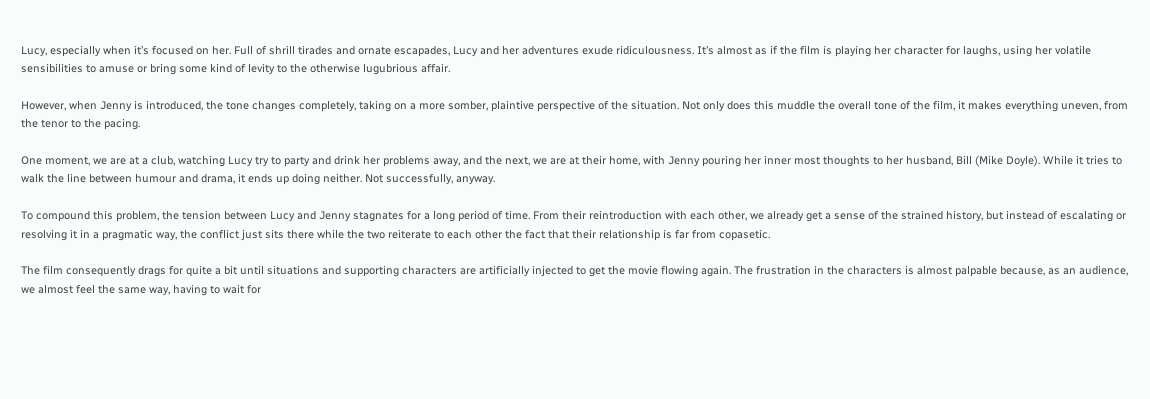Lucy, especially when it’s focused on her. Full of shrill tirades and ornate escapades, Lucy and her adventures exude ridiculousness. It’s almost as if the film is playing her character for laughs, using her volatile sensibilities to amuse or bring some kind of levity to the otherwise lugubrious affair.

However, when Jenny is introduced, the tone changes completely, taking on a more somber, plaintive perspective of the situation. Not only does this muddle the overall tone of the film, it makes everything uneven, from the tenor to the pacing.

One moment, we are at a club, watching Lucy try to party and drink her problems away, and the next, we are at their home, with Jenny pouring her inner most thoughts to her husband, Bill (Mike Doyle). While it tries to walk the line between humour and drama, it ends up doing neither. Not successfully, anyway.

To compound this problem, the tension between Lucy and Jenny stagnates for a long period of time. From their reintroduction with each other, we already get a sense of the strained history, but instead of escalating or resolving it in a pragmatic way, the conflict just sits there while the two reiterate to each other the fact that their relationship is far from copasetic.

The film consequently drags for quite a bit until situations and supporting characters are artificially injected to get the movie flowing again. The frustration in the characters is almost palpable because, as an audience, we almost feel the same way, having to wait for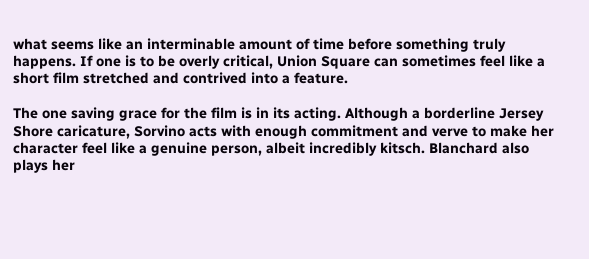what seems like an interminable amount of time before something truly happens. If one is to be overly critical, Union Square can sometimes feel like a short film stretched and contrived into a feature.

The one saving grace for the film is in its acting. Although a borderline Jersey Shore caricature, Sorvino acts with enough commitment and verve to make her character feel like a genuine person, albeit incredibly kitsch. Blanchard also plays her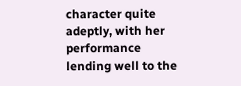character quite adeptly, with her performance lending well to the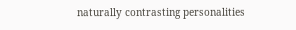naturally contrasting personalities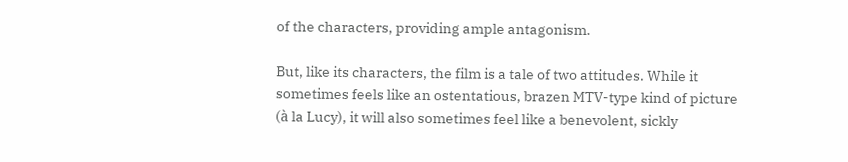of the characters, providing ample antagonism.

But, like its characters, the film is a tale of two attitudes. While it sometimes feels like an ostentatious, brazen MTV-type kind of picture (à la Lucy), it will also sometimes feel like a benevolent, sickly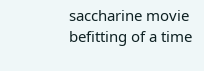saccharine movie befitting of a time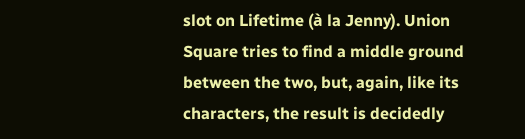slot on Lifetime (à la Jenny). Union Square tries to find a middle ground between the two, but, again, like its characters, the result is decidedly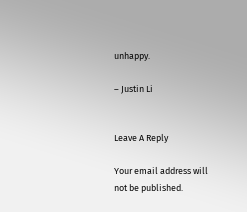unhappy.

– Justin Li


Leave A Reply

Your email address will not be published.